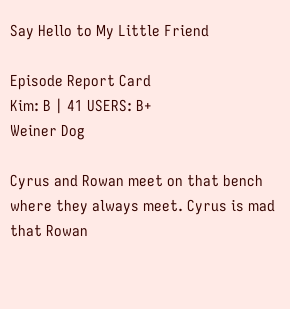Say Hello to My Little Friend

Episode Report Card
Kim: B | 41 USERS: B+
Weiner Dog

Cyrus and Rowan meet on that bench where they always meet. Cyrus is mad that Rowan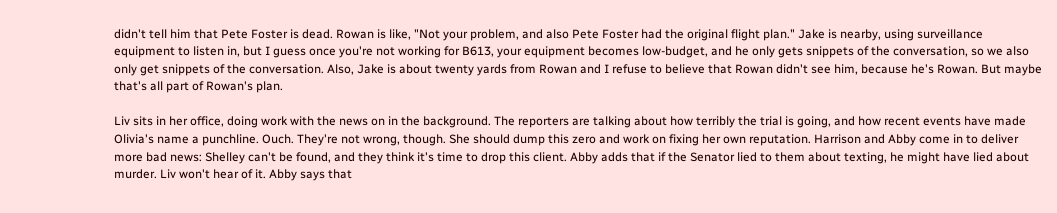didn't tell him that Pete Foster is dead. Rowan is like, "Not your problem, and also Pete Foster had the original flight plan." Jake is nearby, using surveillance equipment to listen in, but I guess once you're not working for B613, your equipment becomes low-budget, and he only gets snippets of the conversation, so we also only get snippets of the conversation. Also, Jake is about twenty yards from Rowan and I refuse to believe that Rowan didn't see him, because he's Rowan. But maybe that's all part of Rowan's plan.

Liv sits in her office, doing work with the news on in the background. The reporters are talking about how terribly the trial is going, and how recent events have made Olivia's name a punchline. Ouch. They're not wrong, though. She should dump this zero and work on fixing her own reputation. Harrison and Abby come in to deliver more bad news: Shelley can't be found, and they think it's time to drop this client. Abby adds that if the Senator lied to them about texting, he might have lied about murder. Liv won't hear of it. Abby says that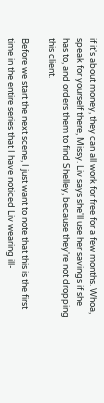if it's about money, they can all work for free for a few months. Whoa, speak for yourself there, Missy. Liv says she'll use her savings if she has to, and orders them to find Shelley, because they're not dropping this client.

Before we start the next scene, I just want to note that this is the first time in the entire series that I have noticed Liv wearing ill-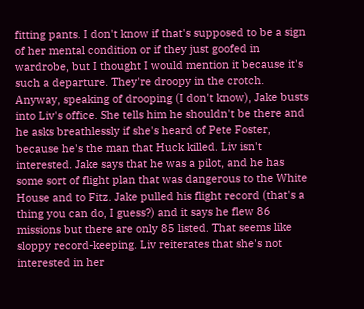fitting pants. I don't know if that's supposed to be a sign of her mental condition or if they just goofed in wardrobe, but I thought I would mention it because it's such a departure. They're droopy in the crotch. Anyway, speaking of drooping (I don't know), Jake busts into Liv's office. She tells him he shouldn't be there and he asks breathlessly if she's heard of Pete Foster, because he's the man that Huck killed. Liv isn't interested. Jake says that he was a pilot, and he has some sort of flight plan that was dangerous to the White House and to Fitz. Jake pulled his flight record (that's a thing you can do, I guess?) and it says he flew 86 missions but there are only 85 listed. That seems like sloppy record-keeping. Liv reiterates that she's not interested in her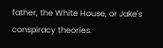father, the White House, or Jake's conspiracy theories.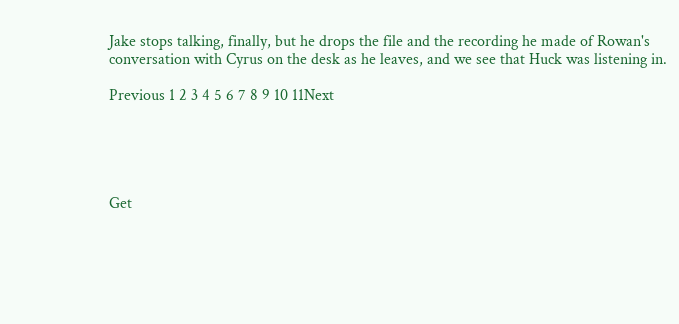Jake stops talking, finally, but he drops the file and the recording he made of Rowan's conversation with Cyrus on the desk as he leaves, and we see that Huck was listening in.

Previous 1 2 3 4 5 6 7 8 9 10 11Next





Get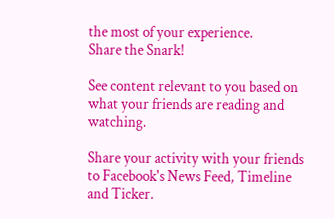the most of your experience.
Share the Snark!

See content relevant to you based on what your friends are reading and watching.

Share your activity with your friends to Facebook's News Feed, Timeline and Ticker.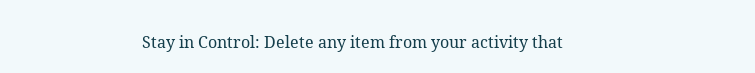Stay in Control: Delete any item from your activity that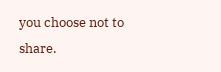you choose not to share.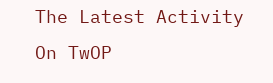The Latest Activity On TwOP